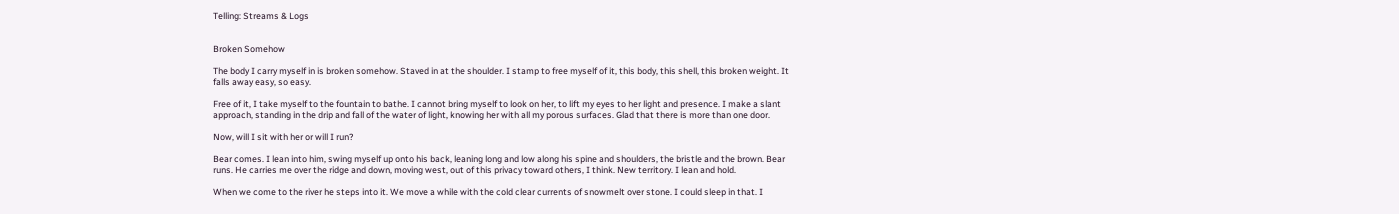Telling: Streams & Logs


Broken Somehow

The body I carry myself in is broken somehow. Staved in at the shoulder. I stamp to free myself of it, this body, this shell, this broken weight. It falls away easy, so easy.

Free of it, I take myself to the fountain to bathe. I cannot bring myself to look on her, to lift my eyes to her light and presence. I make a slant approach, standing in the drip and fall of the water of light, knowing her with all my porous surfaces. Glad that there is more than one door.

Now, will I sit with her or will I run?

Bear comes. I lean into him, swing myself up onto his back, leaning long and low along his spine and shoulders, the bristle and the brown. Bear runs. He carries me over the ridge and down, moving west, out of this privacy toward others, I think. New territory. I lean and hold.

When we come to the river he steps into it. We move a while with the cold clear currents of snowmelt over stone. I could sleep in that. I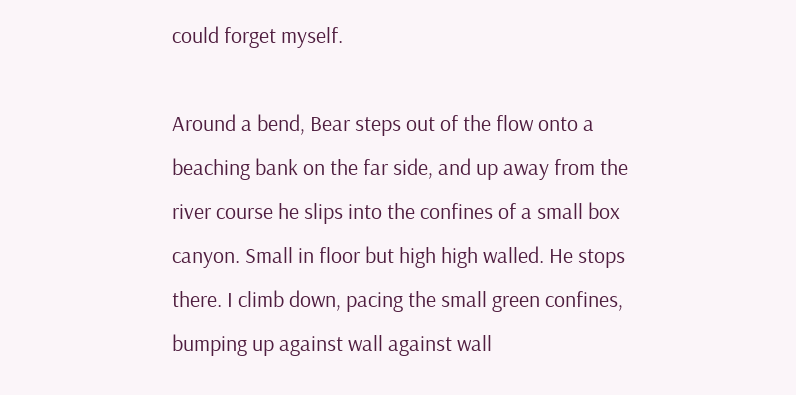could forget myself.

Around a bend, Bear steps out of the flow onto a beaching bank on the far side, and up away from the river course he slips into the confines of a small box canyon. Small in floor but high high walled. He stops there. I climb down, pacing the small green confines, bumping up against wall against wall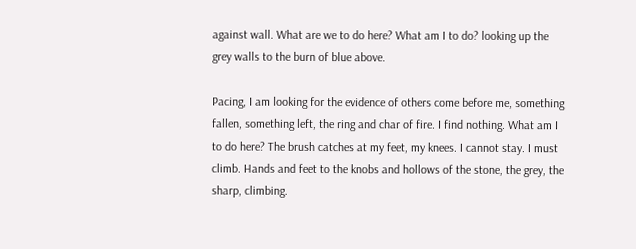against wall. What are we to do here? What am I to do? looking up the grey walls to the burn of blue above.

Pacing, I am looking for the evidence of others come before me, something fallen, something left, the ring and char of fire. I find nothing. What am I to do here? The brush catches at my feet, my knees. I cannot stay. I must climb. Hands and feet to the knobs and hollows of the stone, the grey, the sharp, climbing.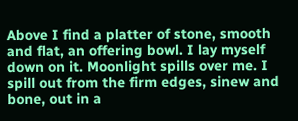Above I find a platter of stone, smooth and flat, an offering bowl. I lay myself down on it. Moonlight spills over me. I spill out from the firm edges, sinew and bone, out in a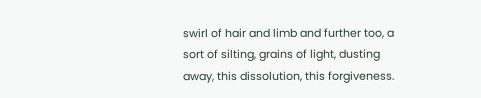swirl of hair and limb and further too, a sort of silting, grains of light, dusting away, this dissolution, this forgiveness.